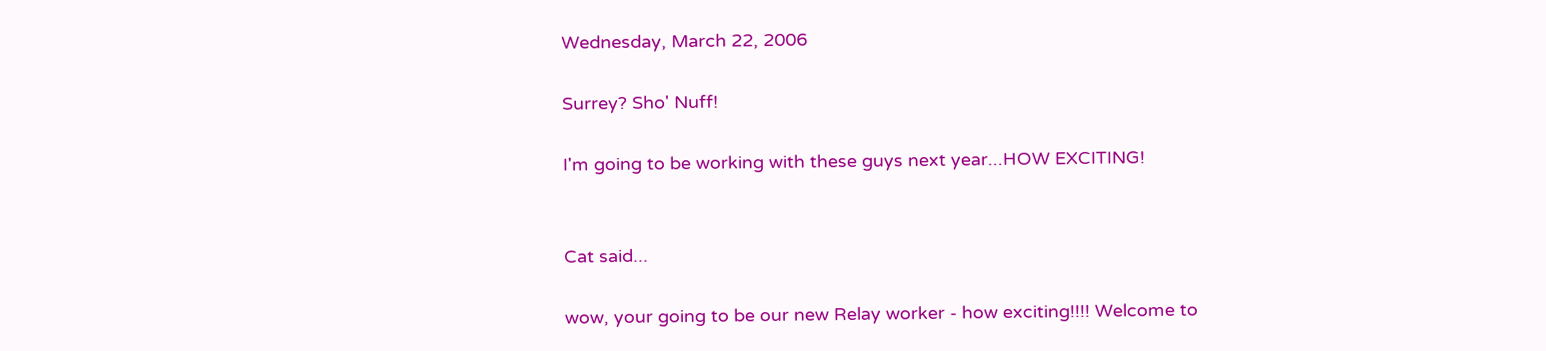Wednesday, March 22, 2006

Surrey? Sho' Nuff!

I'm going to be working with these guys next year...HOW EXCITING!


Cat said...

wow, your going to be our new Relay worker - how exciting!!!! Welcome to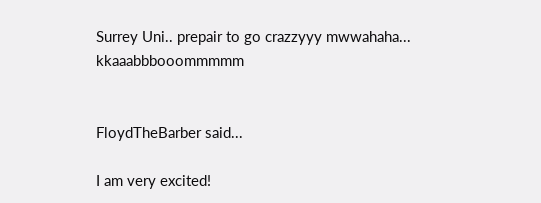Surrey Uni.. prepair to go crazzyyy mwwahaha... kkaaabbbooommmmm


FloydTheBarber said...

I am very excited!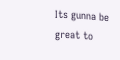Its gunna be great to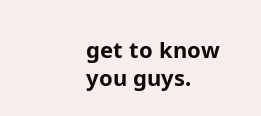get to know you guys.